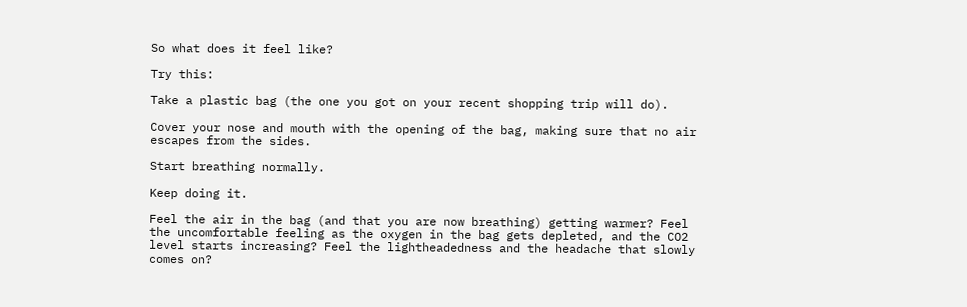So what does it feel like?

Try this:

Take a plastic bag (the one you got on your recent shopping trip will do).

Cover your nose and mouth with the opening of the bag, making sure that no air escapes from the sides.

Start breathing normally.

Keep doing it.

Feel the air in the bag (and that you are now breathing) getting warmer? Feel the uncomfortable feeling as the oxygen in the bag gets depleted, and the CO2 level starts increasing? Feel the lightheadedness and the headache that slowly comes on?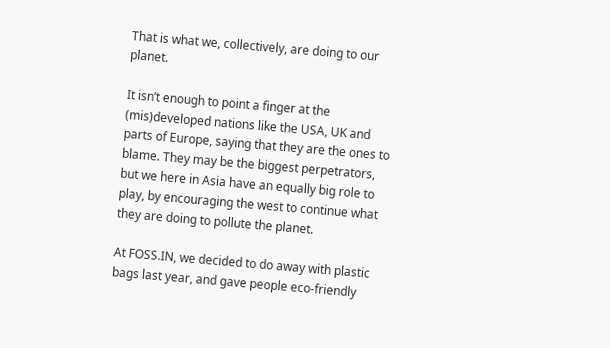That is what we, collectively, are doing to our planet.

It isn’t enough to point a finger at the (mis)developed nations like the USA, UK and parts of Europe, saying that they are the ones to blame. They may be the biggest perpetrators, but we here in Asia have an equally big role to play, by encouraging the west to continue what they are doing to pollute the planet.

At FOSS.IN, we decided to do away with plastic bags last year, and gave people eco-friendly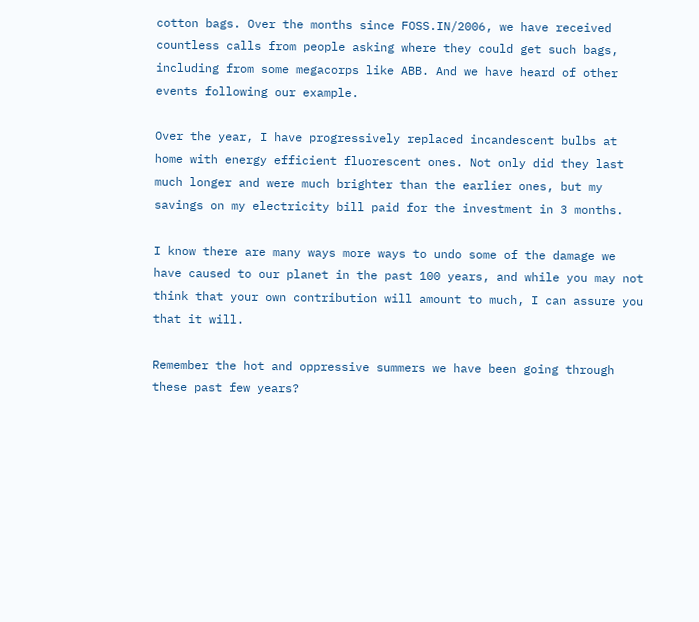cotton bags. Over the months since FOSS.IN/2006, we have received countless calls from people asking where they could get such bags, including from some megacorps like ABB. And we have heard of other events following our example.

Over the year, I have progressively replaced incandescent bulbs at home with energy efficient fluorescent ones. Not only did they last much longer and were much brighter than the earlier ones, but my savings on my electricity bill paid for the investment in 3 months.

I know there are many ways more ways to undo some of the damage we have caused to our planet in the past 100 years, and while you may not think that your own contribution will amount to much, I can assure you that it will.

Remember the hot and oppressive summers we have been going through these past few years?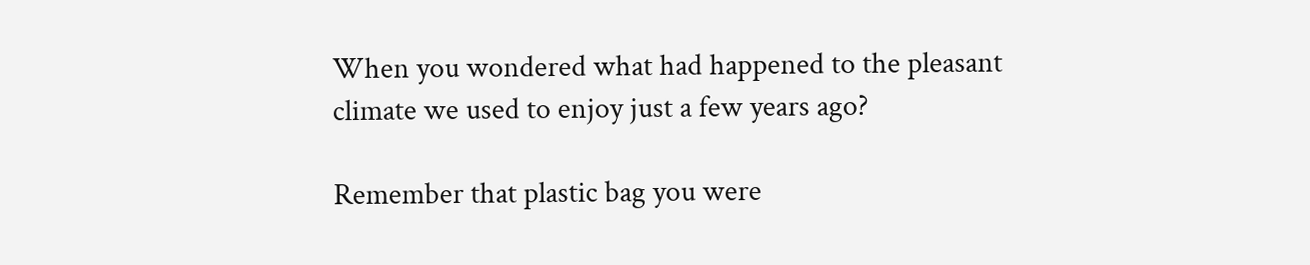When you wondered what had happened to the pleasant climate we used to enjoy just a few years ago?

Remember that plastic bag you were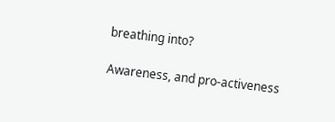breathing into?

Awareness, and pro-activeness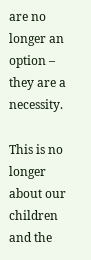are no longer an option – they are a necessity.

This is no longer about our children and the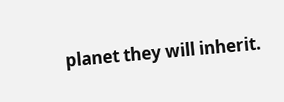planet they will inherit.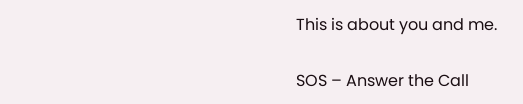This is about you and me.

SOS – Answer the Call